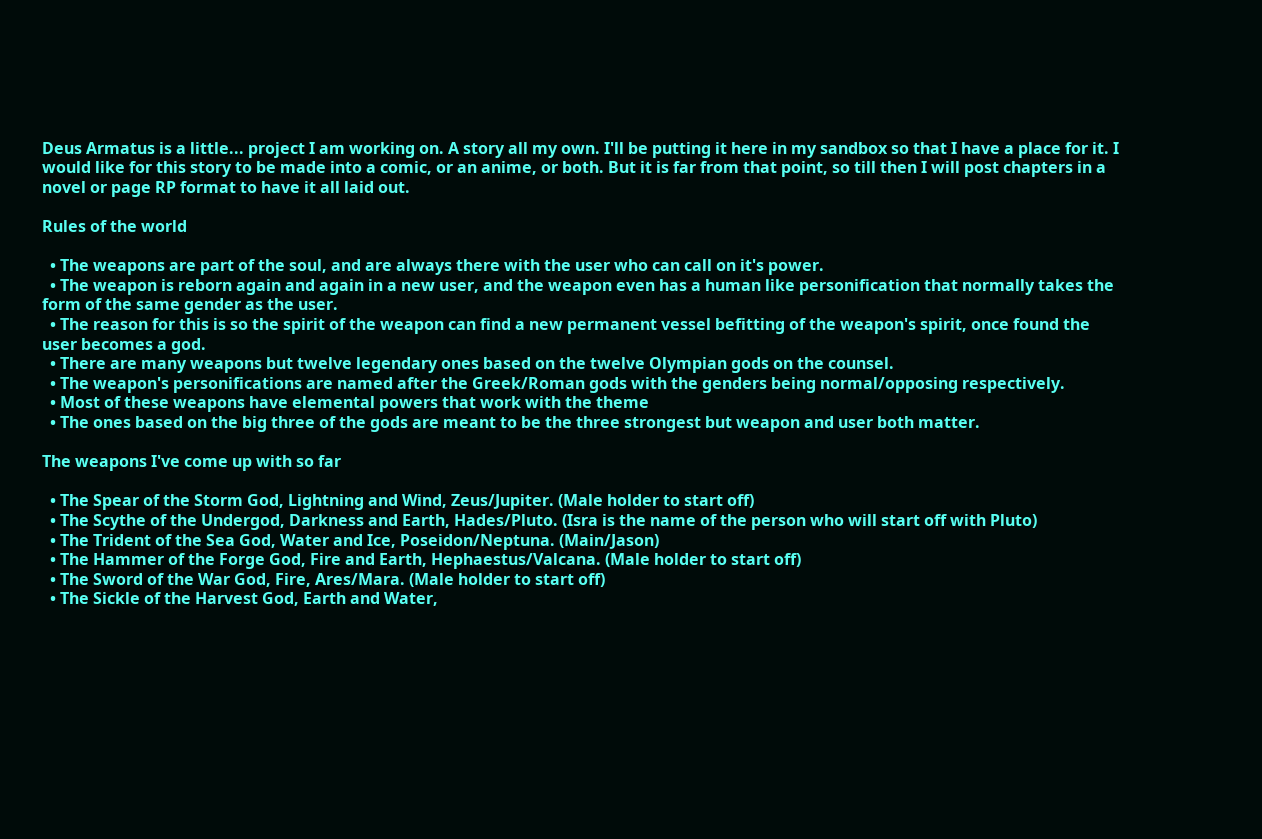Deus Armatus is a little... project I am working on. A story all my own. I'll be putting it here in my sandbox so that I have a place for it. I would like for this story to be made into a comic, or an anime, or both. But it is far from that point, so till then I will post chapters in a novel or page RP format to have it all laid out.

Rules of the world

  • The weapons are part of the soul, and are always there with the user who can call on it's power.
  • The weapon is reborn again and again in a new user, and the weapon even has a human like personification that normally takes the form of the same gender as the user.
  • The reason for this is so the spirit of the weapon can find a new permanent vessel befitting of the weapon's spirit, once found the user becomes a god.
  • There are many weapons but twelve legendary ones based on the twelve Olympian gods on the counsel.
  • The weapon's personifications are named after the Greek/Roman gods with the genders being normal/opposing respectively.
  • Most of these weapons have elemental powers that work with the theme
  • The ones based on the big three of the gods are meant to be the three strongest but weapon and user both matter.

The weapons I've come up with so far

  • The Spear of the Storm God, Lightning and Wind, Zeus/Jupiter. (Male holder to start off)
  • The Scythe of the Undergod, Darkness and Earth, Hades/Pluto. (Isra is the name of the person who will start off with Pluto)
  • The Trident of the Sea God, Water and Ice, Poseidon/Neptuna. (Main/Jason)
  • The Hammer of the Forge God, Fire and Earth, Hephaestus/Valcana. (Male holder to start off)
  • The Sword of the War God, Fire, Ares/Mara. (Male holder to start off)
  • The Sickle of the Harvest God, Earth and Water,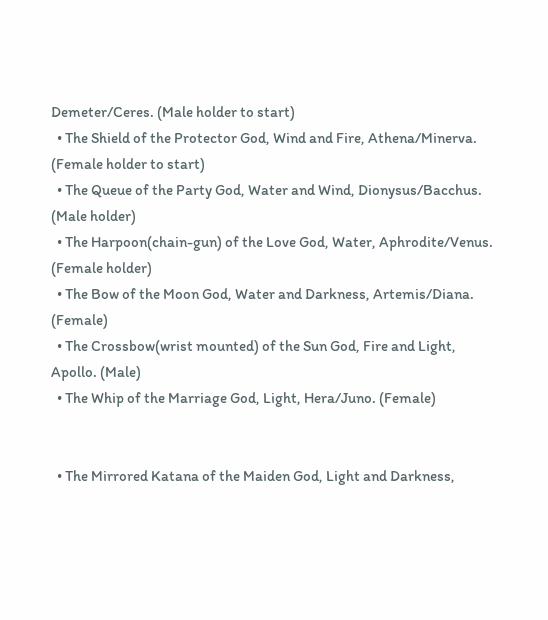Demeter/Ceres. (Male holder to start)
  • The Shield of the Protector God, Wind and Fire, Athena/Minerva. (Female holder to start)
  • The Queue of the Party God, Water and Wind, Dionysus/Bacchus. (Male holder)
  • The Harpoon(chain-gun) of the Love God, Water, Aphrodite/Venus. (Female holder)
  • The Bow of the Moon God, Water and Darkness, Artemis/Diana. (Female)
  • The Crossbow(wrist mounted) of the Sun God, Fire and Light, Apollo. (Male)
  • The Whip of the Marriage God, Light, Hera/Juno. (Female)


  • The Mirrored Katana of the Maiden God, Light and Darkness,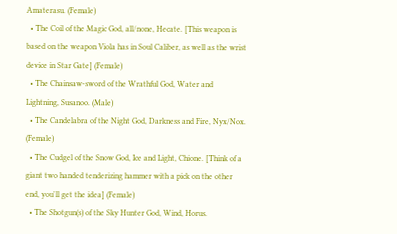Amaterasu. (Female)
  • The Coil of the Magic God, all/none, Hecate. [This weapon is based on the weapon Viola has in Soul Caliber, as well as the wrist device in Star Gate] (Female)
  • The Chainsaw-sword of the Wrathful God, Water and Lightning, Susanoo. (Male)
  • The Candelabra of the Night God, Darkness and Fire, Nyx/Nox. (Female)
  • The Cudgel of the Snow God, Ice and Light, Chione. [Think of a giant two handed tenderizing hammer with a pick on the other end, you'll get the idea] (Female)
  • The Shotgun(s) of the Sky Hunter God, Wind, Horus.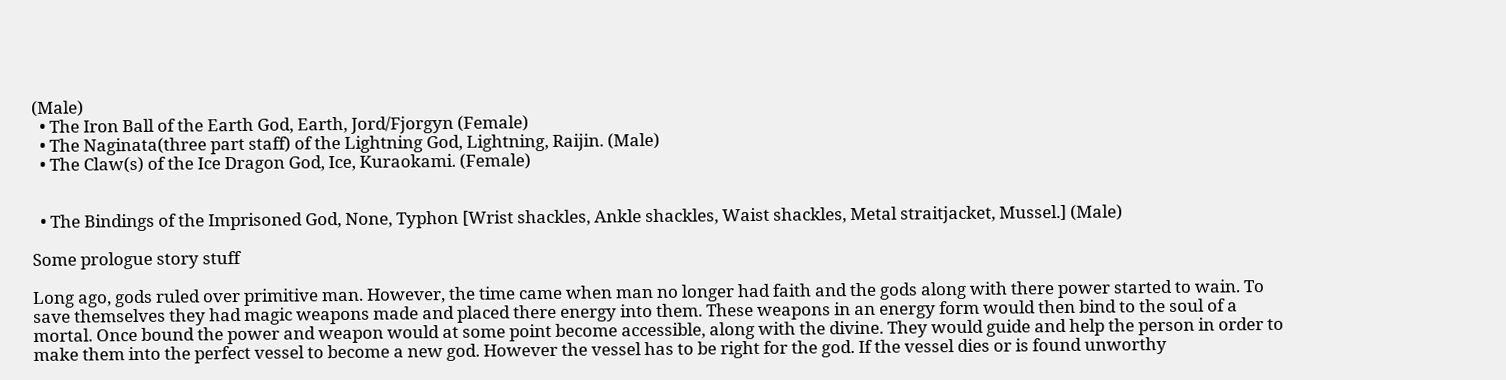(Male)
  • The Iron Ball of the Earth God, Earth, Jord/Fjorgyn (Female)
  • The Naginata(three part staff) of the Lightning God, Lightning, Raijin. (Male)
  • The Claw(s) of the Ice Dragon God, Ice, Kuraokami. (Female)


  • The Bindings of the Imprisoned God, None, Typhon [Wrist shackles, Ankle shackles, Waist shackles, Metal straitjacket, Mussel.] (Male)

Some prologue story stuff

Long ago, gods ruled over primitive man. However, the time came when man no longer had faith and the gods along with there power started to wain. To save themselves they had magic weapons made and placed there energy into them. These weapons in an energy form would then bind to the soul of a mortal. Once bound the power and weapon would at some point become accessible, along with the divine. They would guide and help the person in order to make them into the perfect vessel to become a new god. However the vessel has to be right for the god. If the vessel dies or is found unworthy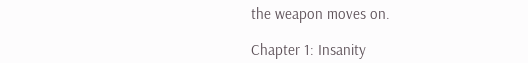the weapon moves on.

Chapter 1: Insanity